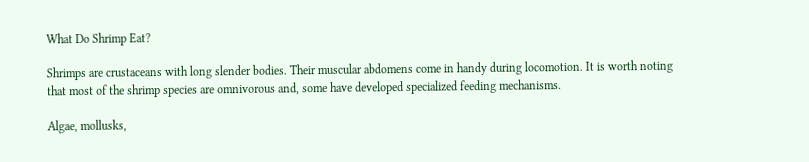What Do Shrimp Eat?

Shrimps are crustaceans with long slender bodies. Their muscular abdomens come in handy during locomotion. It is worth noting that most of the shrimp species are omnivorous and, some have developed specialized feeding mechanisms.

Algae, mollusks,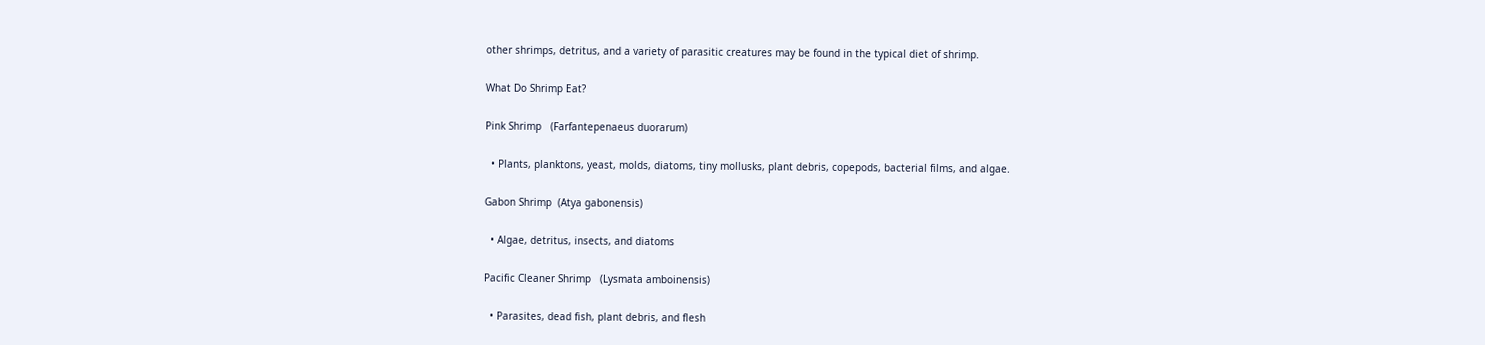other shrimps, detritus, and a variety of parasitic creatures may be found in the typical diet of shrimp.

What Do Shrimp Eat?

Pink Shrimp   (Farfantepenaeus duorarum)

  • Plants, planktons, yeast, molds, diatoms, tiny mollusks, plant debris, copepods, bacterial films, and algae.

Gabon Shrimp  (Atya gabonensis)

  • Algae, detritus, insects, and diatoms

Pacific Cleaner Shrimp   (Lysmata amboinensis)

  • Parasites, dead fish, plant debris, and flesh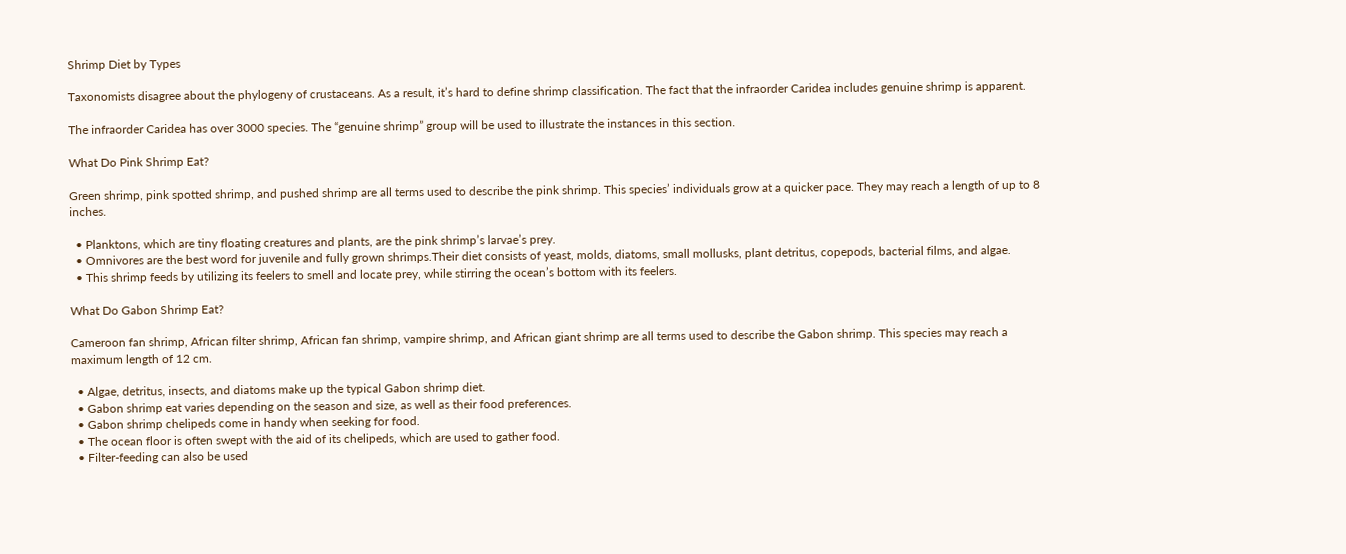Shrimp Diet by Types

Taxonomists disagree about the phylogeny of crustaceans. As a result, it’s hard to define shrimp classification. The fact that the infraorder Caridea includes genuine shrimp is apparent.

The infraorder Caridea has over 3000 species. The “genuine shrimp” group will be used to illustrate the instances in this section.

What Do Pink Shrimp Eat?

Green shrimp, pink spotted shrimp, and pushed shrimp are all terms used to describe the pink shrimp. This species’ individuals grow at a quicker pace. They may reach a length of up to 8 inches.

  • Planktons, which are tiny floating creatures and plants, are the pink shrimp’s larvae’s prey.
  • Omnivores are the best word for juvenile and fully grown shrimps.Their diet consists of yeast, molds, diatoms, small mollusks, plant detritus, copepods, bacterial films, and algae.
  • This shrimp feeds by utilizing its feelers to smell and locate prey, while stirring the ocean’s bottom with its feelers.

What Do Gabon Shrimp Eat?

Cameroon fan shrimp, African filter shrimp, African fan shrimp, vampire shrimp, and African giant shrimp are all terms used to describe the Gabon shrimp. This species may reach a maximum length of 12 cm.

  • Algae, detritus, insects, and diatoms make up the typical Gabon shrimp diet.
  • Gabon shrimp eat varies depending on the season and size, as well as their food preferences.
  • Gabon shrimp chelipeds come in handy when seeking for food.
  • The ocean floor is often swept with the aid of its chelipeds, which are used to gather food.
  • Filter-feeding can also be used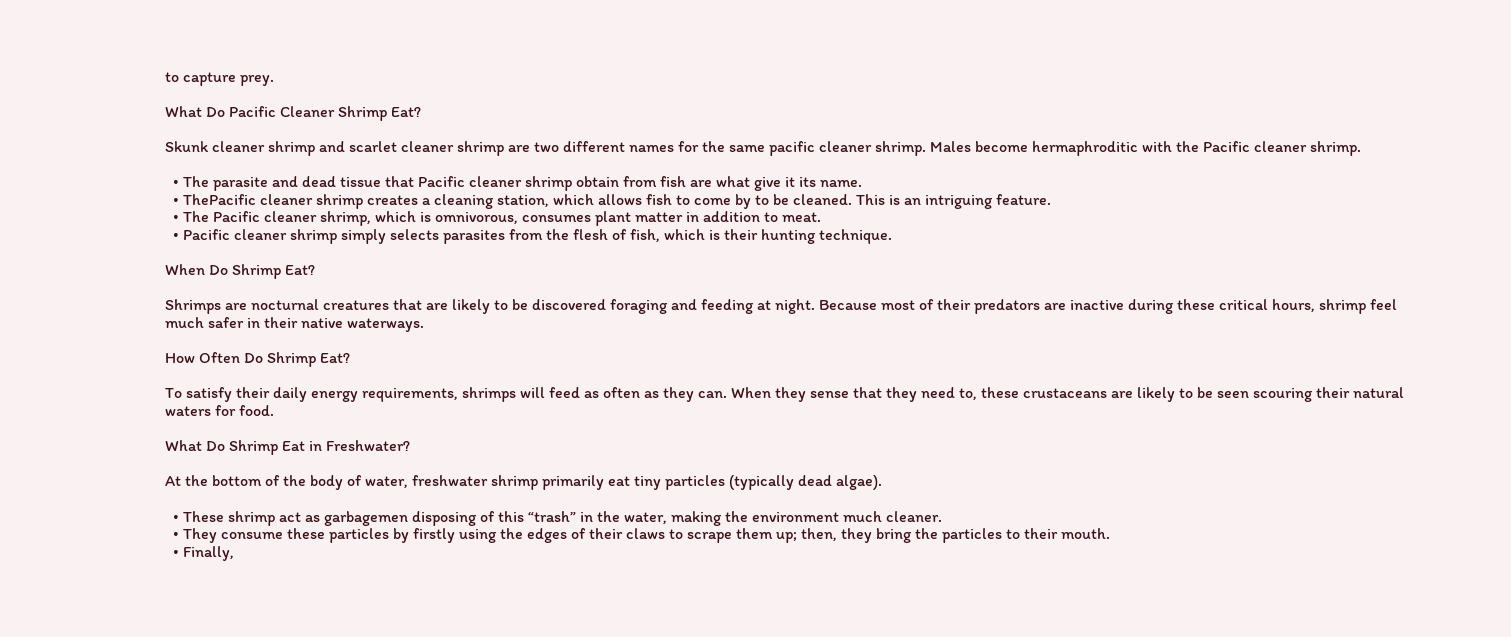to capture prey.

What Do Pacific Cleaner Shrimp Eat?

Skunk cleaner shrimp and scarlet cleaner shrimp are two different names for the same pacific cleaner shrimp. Males become hermaphroditic with the Pacific cleaner shrimp.

  • The parasite and dead tissue that Pacific cleaner shrimp obtain from fish are what give it its name.
  • ThePacific cleaner shrimp creates a cleaning station, which allows fish to come by to be cleaned. This is an intriguing feature.
  • The Pacific cleaner shrimp, which is omnivorous, consumes plant matter in addition to meat.
  • Pacific cleaner shrimp simply selects parasites from the flesh of fish, which is their hunting technique.

When Do Shrimp Eat?

Shrimps are nocturnal creatures that are likely to be discovered foraging and feeding at night. Because most of their predators are inactive during these critical hours, shrimp feel much safer in their native waterways.

How Often Do Shrimp Eat?

To satisfy their daily energy requirements, shrimps will feed as often as they can. When they sense that they need to, these crustaceans are likely to be seen scouring their natural waters for food.

What Do Shrimp Eat in Freshwater?

At the bottom of the body of water, freshwater shrimp primarily eat tiny particles (typically dead algae).

  • These shrimp act as garbagemen disposing of this “trash” in the water, making the environment much cleaner.
  • They consume these particles by firstly using the edges of their claws to scrape them up; then, they bring the particles to their mouth.
  • Finally,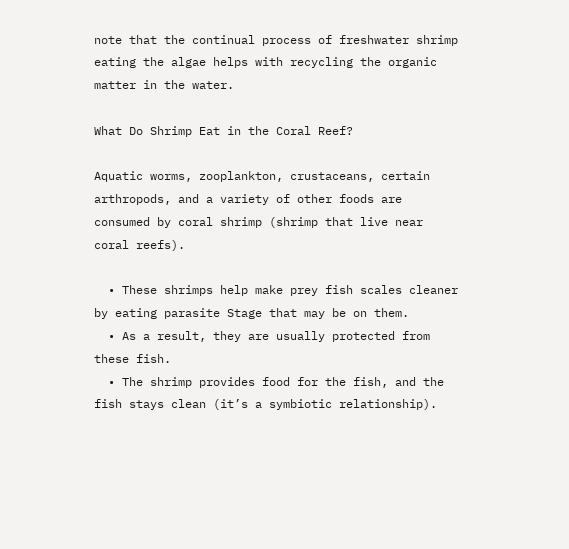note that the continual process of freshwater shrimp eating the algae helps with recycling the organic matter in the water.

What Do Shrimp Eat in the Coral Reef?

Aquatic worms, zooplankton, crustaceans, certain arthropods, and a variety of other foods are consumed by coral shrimp (shrimp that live near coral reefs).

  • These shrimps help make prey fish scales cleaner by eating parasite Stage that may be on them.
  • As a result, they are usually protected from these fish.
  • The shrimp provides food for the fish, and the fish stays clean (it’s a symbiotic relationship).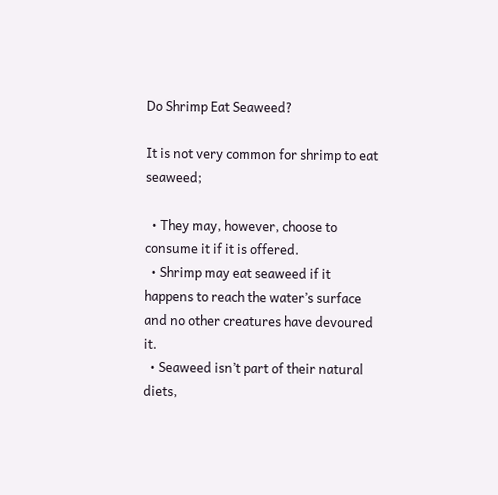Do Shrimp Eat Seaweed?

It is not very common for shrimp to eat seaweed;

  • They may, however, choose to consume it if it is offered.
  • Shrimp may eat seaweed if it happens to reach the water’s surface and no other creatures have devoured it.
  • Seaweed isn’t part of their natural diets,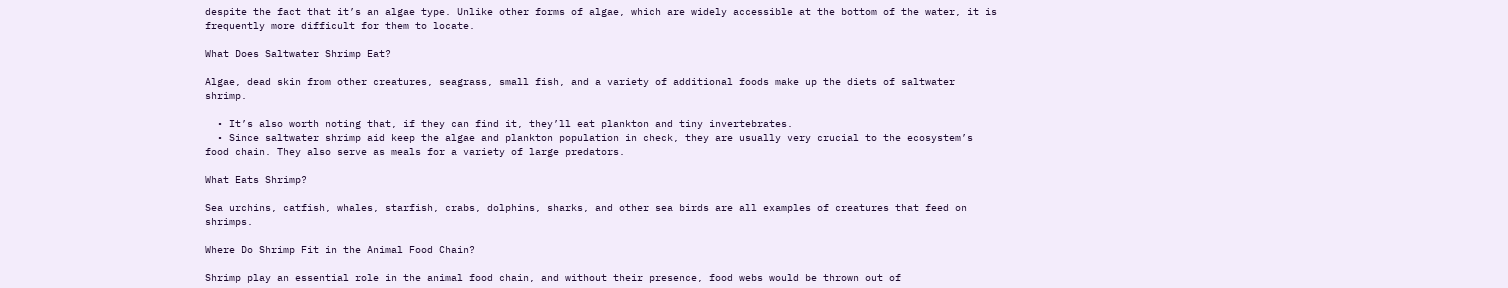despite the fact that it’s an algae type. Unlike other forms of algae, which are widely accessible at the bottom of the water, it is frequently more difficult for them to locate.

What Does Saltwater Shrimp Eat?

Algae, dead skin from other creatures, seagrass, small fish, and a variety of additional foods make up the diets of saltwater shrimp.

  • It’s also worth noting that, if they can find it, they’ll eat plankton and tiny invertebrates.
  • Since saltwater shrimp aid keep the algae and plankton population in check, they are usually very crucial to the ecosystem’s food chain. They also serve as meals for a variety of large predators.

What Eats Shrimp?

Sea urchins, catfish, whales, starfish, crabs, dolphins, sharks, and other sea birds are all examples of creatures that feed on shrimps.

Where Do Shrimp Fit in the Animal Food Chain?

Shrimp play an essential role in the animal food chain, and without their presence, food webs would be thrown out of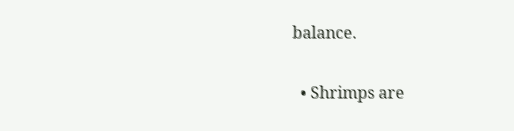balance.

  • Shrimps are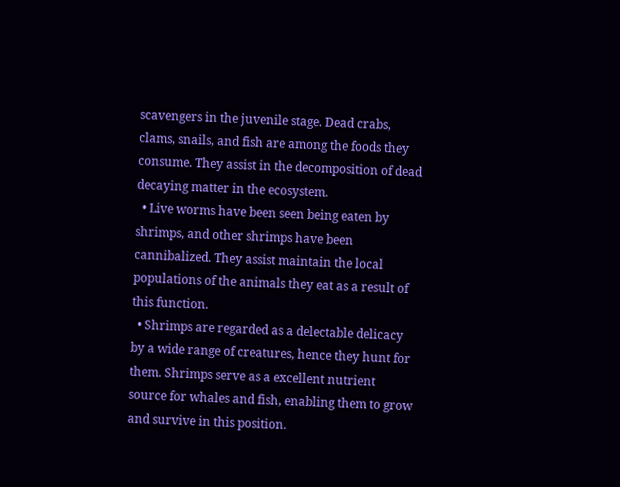scavengers in the juvenile stage. Dead crabs, clams, snails, and fish are among the foods they consume. They assist in the decomposition of dead decaying matter in the ecosystem.
  • Live worms have been seen being eaten by shrimps, and other shrimps have been cannibalized. They assist maintain the local populations of the animals they eat as a result of this function.
  • Shrimps are regarded as a delectable delicacy by a wide range of creatures, hence they hunt for them. Shrimps serve as a excellent nutrient source for whales and fish, enabling them to grow and survive in this position.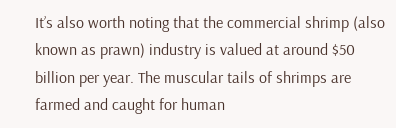It’s also worth noting that the commercial shrimp (also known as prawn) industry is valued at around $50 billion per year. The muscular tails of shrimps are farmed and caught for human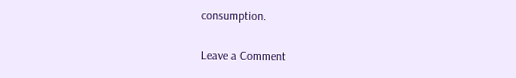consumption.

Leave a Comment